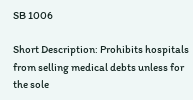SB 1006

Short Description: Prohibits hospitals from selling medical debts unless for the sole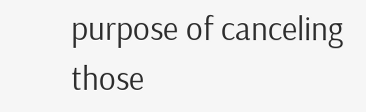purpose of canceling those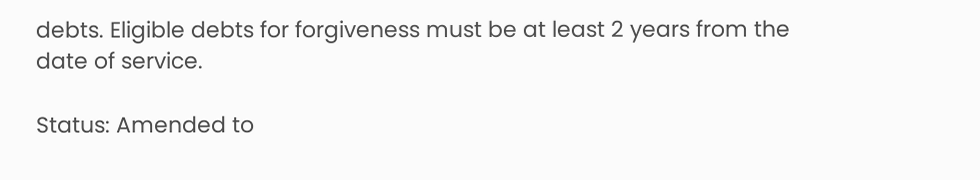debts. Eligible debts for forgiveness must be at least 2 years from the date of service.

Status: Amended to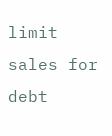limit sales for debt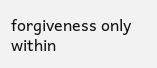forgiveness only within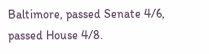Baltimore, passed Senate 4/6, passed House 4/8.